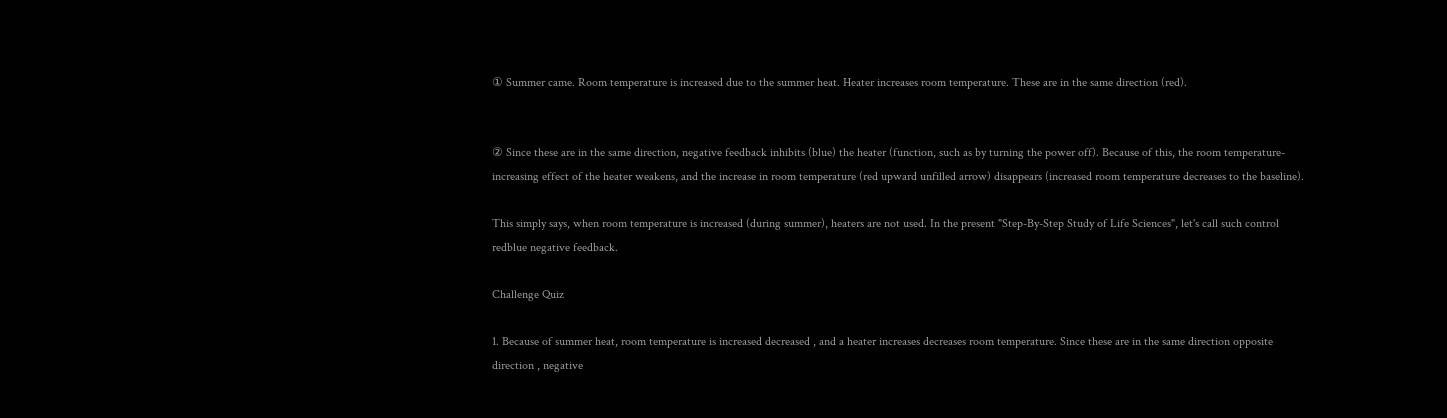① Summer came. Room temperature is increased due to the summer heat. Heater increases room temperature. These are in the same direction (red).


② Since these are in the same direction, negative feedback inhibits (blue) the heater (function, such as by turning the power off). Because of this, the room temperature-increasing effect of the heater weakens, and the increase in room temperature (red upward unfilled arrow) disappears (increased room temperature decreases to the baseline).

This simply says, when room temperature is increased (during summer), heaters are not used. In the present "Step-By-Step Study of Life Sciences", let's call such control redblue negative feedback.

Challenge Quiz

1. Because of summer heat, room temperature is increased decreased , and a heater increases decreases room temperature. Since these are in the same direction opposite direction , negative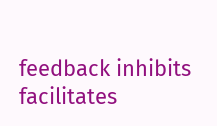feedback inhibits facilitates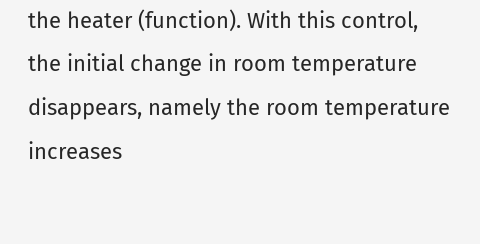the heater (function). With this control, the initial change in room temperature disappears, namely the room temperature increases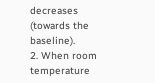decreases (towards the baseline).
2. When room temperature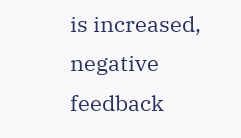is increased, negative feedback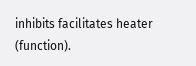inhibits facilitates heater (function).